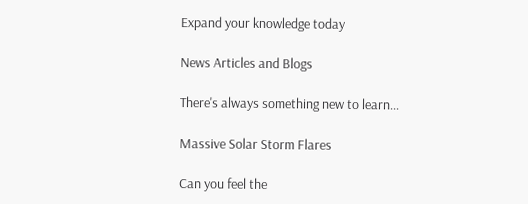Expand your knowledge today

News Articles and Blogs

There's always something new to learn...

Massive Solar Storm Flares

Can you feel the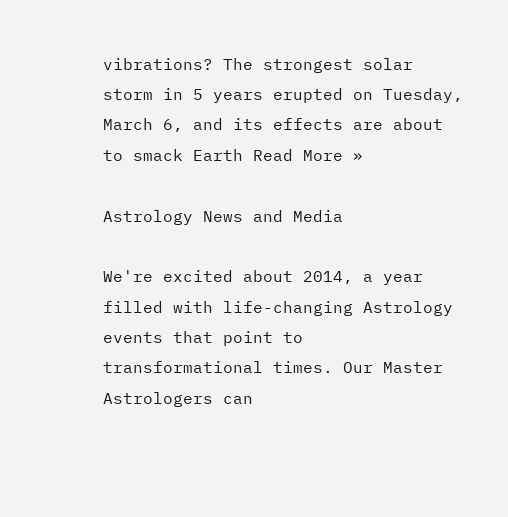vibrations? The strongest solar storm in 5 years erupted on Tuesday, March 6, and its effects are about to smack Earth Read More »

Astrology News and Media

We're excited about 2014, a year filled with life-changing Astrology events that point to transformational times. Our Master Astrologers can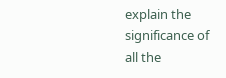explain the significance of all the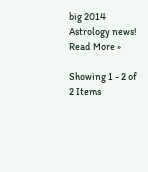big 2014 Astrology news! Read More »

Showing 1 - 2 of 2 Items